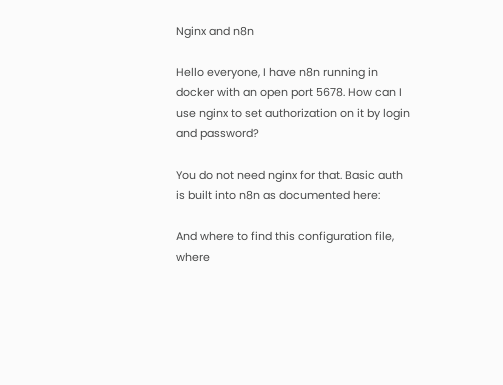Nginx and n8n

Hello everyone, I have n8n running in docker with an open port 5678. How can I use nginx to set authorization on it by login and password?

You do not need nginx for that. Basic auth is built into n8n as documented here:

And where to find this configuration file, where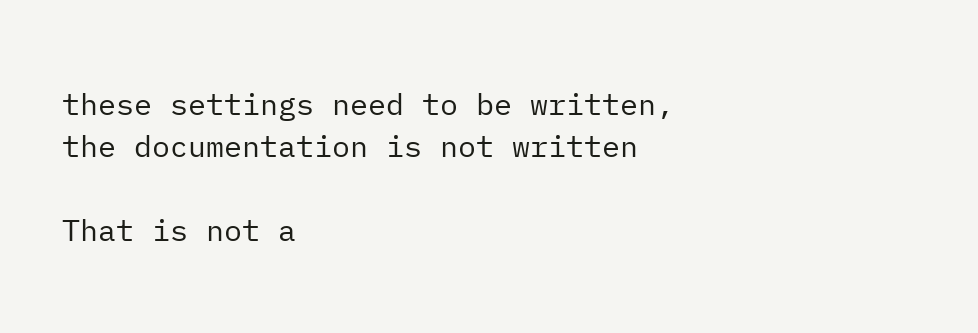these settings need to be written, the documentation is not written

That is not a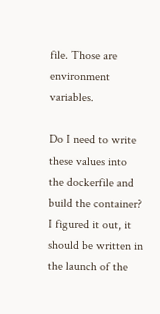file. Those are environment variables.

Do I need to write these values into the dockerfile and build the container?
I figured it out, it should be written in the launch of the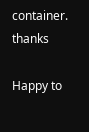container. thanks

Happy to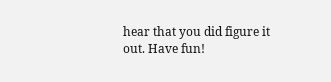hear that you did figure it out. Have fun!